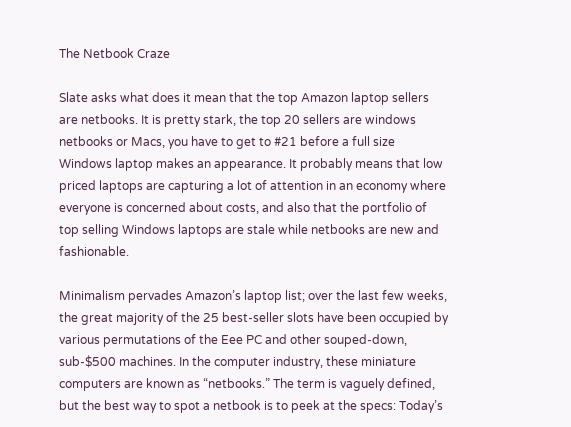The Netbook Craze

Slate asks what does it mean that the top Amazon laptop sellers are netbooks. It is pretty stark, the top 20 sellers are windows netbooks or Macs, you have to get to #21 before a full size Windows laptop makes an appearance. It probably means that low priced laptops are capturing a lot of attention in an economy where everyone is concerned about costs, and also that the portfolio of top selling Windows laptops are stale while netbooks are new and fashionable.

Minimalism pervades Amazon’s laptop list; over the last few weeks, the great majority of the 25 best-seller slots have been occupied by various permutations of the Eee PC and other souped-down, sub-$500 machines. In the computer industry, these miniature computers are known as “netbooks.” The term is vaguely defined, but the best way to spot a netbook is to peek at the specs: Today’s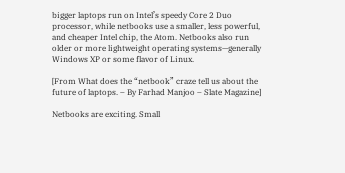bigger laptops run on Intel’s speedy Core 2 Duo processor, while netbooks use a smaller, less powerful, and cheaper Intel chip, the Atom. Netbooks also run older or more lightweight operating systems—generally Windows XP or some flavor of Linux.

[From What does the “netbook” craze tell us about the future of laptops. – By Farhad Manjoo – Slate Magazine]

Netbooks are exciting. Small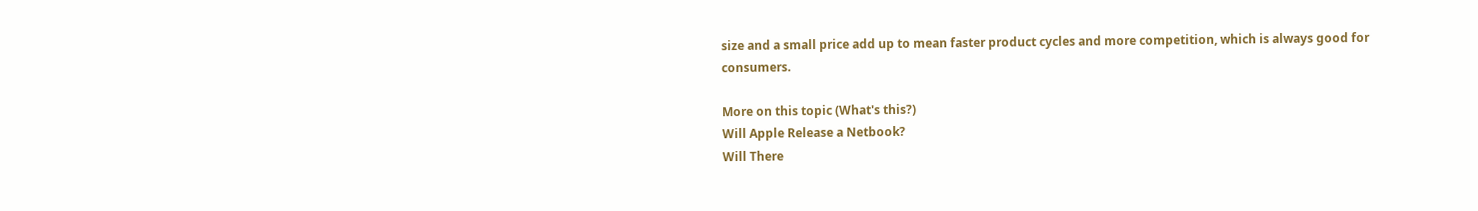size and a small price add up to mean faster product cycles and more competition, which is always good for consumers.

More on this topic (What's this?)
Will Apple Release a Netbook?
Will There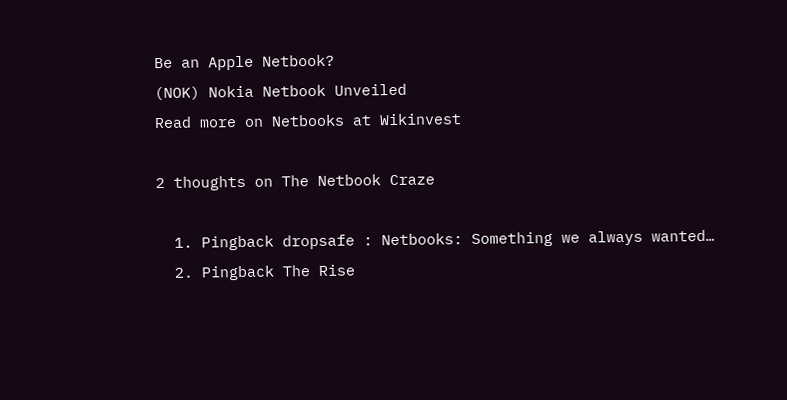Be an Apple Netbook?
(NOK) Nokia Netbook Unveiled
Read more on Netbooks at Wikinvest

2 thoughts on The Netbook Craze

  1. Pingback dropsafe : Netbooks: Something we always wanted…
  2. Pingback The Rise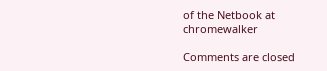of the Netbook at chromewalker

Comments are closed